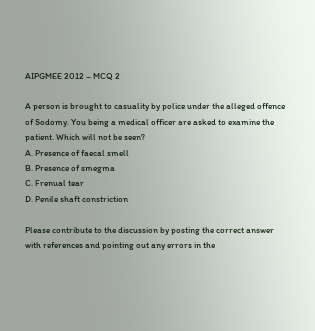AIPGMEE 2012 – MCQ 2

A person is brought to casuality by police under the alleged offence of Sodomy. You being a medical officer are asked to examine the patient. Which will not be seen?
A. Presence of faecal smell
B. Presence of smegma
C. Frenual tear
D. Penile shaft constriction

Please contribute to the discussion by posting the correct answer with references and pointing out any errors in the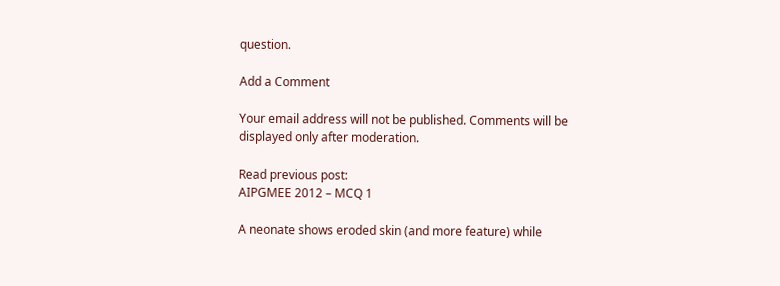question.

Add a Comment

Your email address will not be published. Comments will be displayed only after moderation.

Read previous post:
AIPGMEE 2012 – MCQ 1

A neonate shows eroded skin (and more feature) while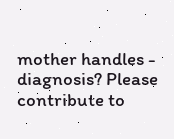mother handles - diagnosis? Please contribute to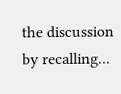the discussion by recalling...